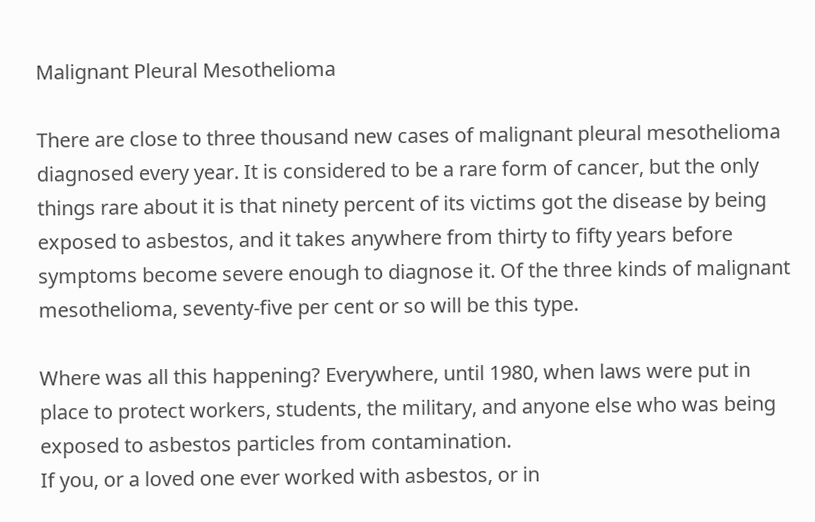Malignant Pleural Mesothelioma

There are close to three thousand new cases of malignant pleural mesothelioma diagnosed every year. It is considered to be a rare form of cancer, but the only things rare about it is that ninety percent of its victims got the disease by being exposed to asbestos, and it takes anywhere from thirty to fifty years before symptoms become severe enough to diagnose it. Of the three kinds of malignant mesothelioma, seventy-five per cent or so will be this type.

Where was all this happening? Everywhere, until 1980, when laws were put in place to protect workers, students, the military, and anyone else who was being exposed to asbestos particles from contamination.
If you, or a loved one ever worked with asbestos, or in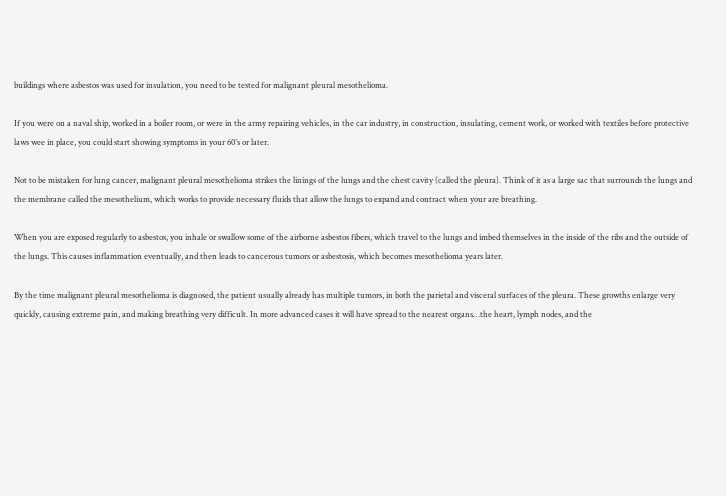buildings where asbestos was used for insulation, you need to be tested for malignant pleural mesothelioma.

If you were on a naval ship, worked in a boiler room, or were in the army repairing vehicles, in the car industry, in construction, insulating, cement work, or worked with textiles before protective laws wee in place, you could start showing symptoms in your 60’s or later.

Not to be mistaken for lung cancer, malignant pleural mesothelioma strikes the linings of the lungs and the chest cavity (called the pleura). Think of it as a large sac that surrounds the lungs and the membrane called the mesothelium, which works to provide necessary fluids that allow the lungs to expand and contract when your are breathing.

When you are exposed regularly to asbestos, you inhale or swallow some of the airborne asbestos fibers, which travel to the lungs and imbed themselves in the inside of the ribs and the outside of the lungs. This causes inflammation eventually, and then leads to cancerous tumors or asbestosis, which becomes mesothelioma years later.

By the time malignant pleural mesothelioma is diagnosed, the patient usually already has multiple tumors, in both the parietal and visceral surfaces of the pleura. These growths enlarge very quickly, causing extreme pain, and making breathing very difficult. In more advanced cases it will have spread to the nearest organs…the heart, lymph nodes, and the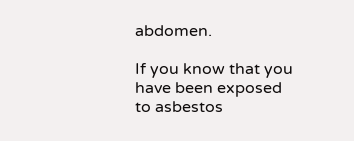abdomen.

If you know that you have been exposed to asbestos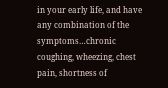in your early life, and have any combination of the symptoms…chronic coughing, wheezing, chest pain, shortness of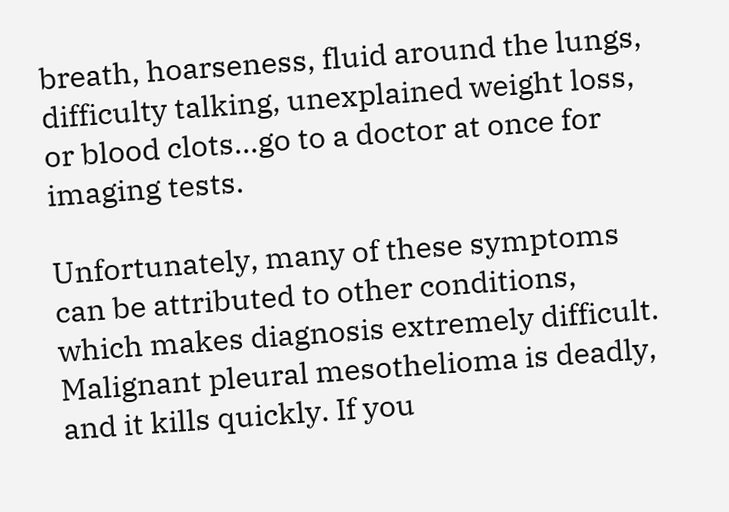breath, hoarseness, fluid around the lungs, difficulty talking, unexplained weight loss, or blood clots…go to a doctor at once for imaging tests.

Unfortunately, many of these symptoms can be attributed to other conditions, which makes diagnosis extremely difficult. Malignant pleural mesothelioma is deadly, and it kills quickly. If you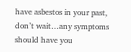have asbestos in your past, don’t wait…any symptoms should have you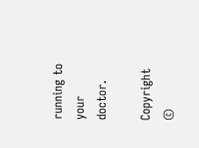running to your doctor.

Copyright ©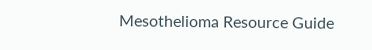Mesothelioma Resource Guide